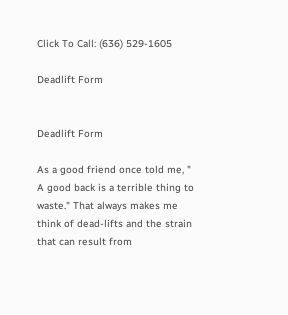Click To Call: (636) 529-1605

Deadlift Form


Deadlift Form

As a good friend once told me, " A good back is a terrible thing to waste." That always makes me think of dead-lifts and the strain that can result from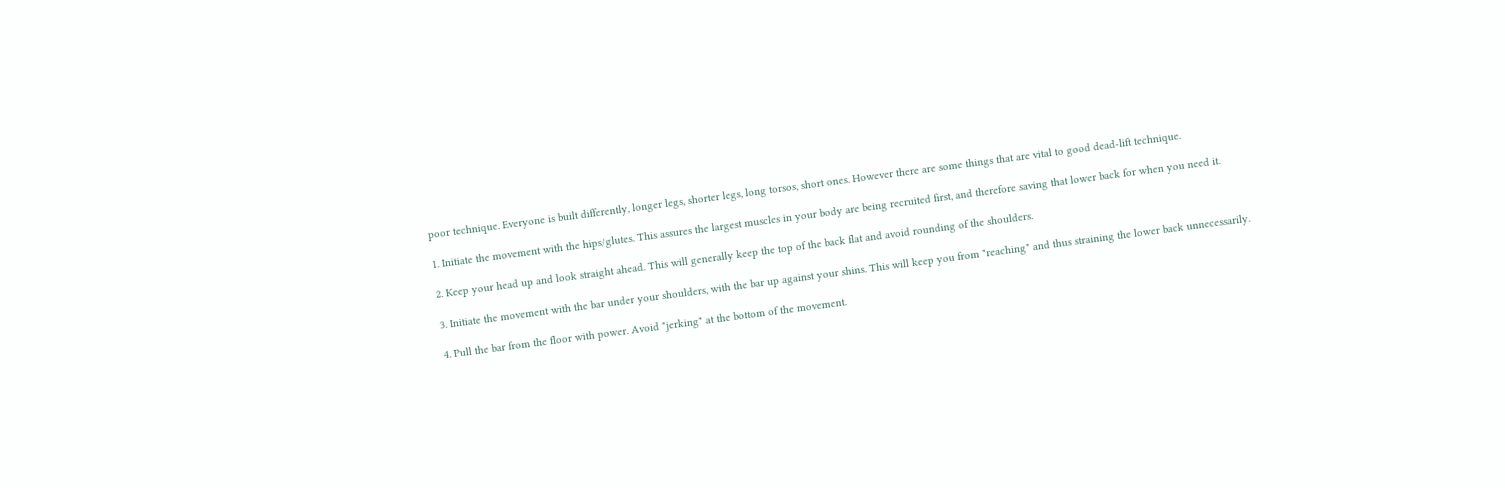poor technique. Everyone is built differently, longer legs, shorter legs, long torsos, short ones. However there are some things that are vital to good dead-lift technique.

1. Initiate the movement with the hips/glutes. This assures the largest muscles in your body are being recruited first, and therefore saving that lower back for when you need it.

2. Keep your head up and look straight ahead. This will generally keep the top of the back flat and avoid rounding of the shoulders.

3. Initiate the movement with the bar under your shoulders, with the bar up against your shins. This will keep you from "reaching" and thus straining the lower back unnecessarily.

4. Pull the bar from the floor with power. Avoid "jerking" at the bottom of the movement.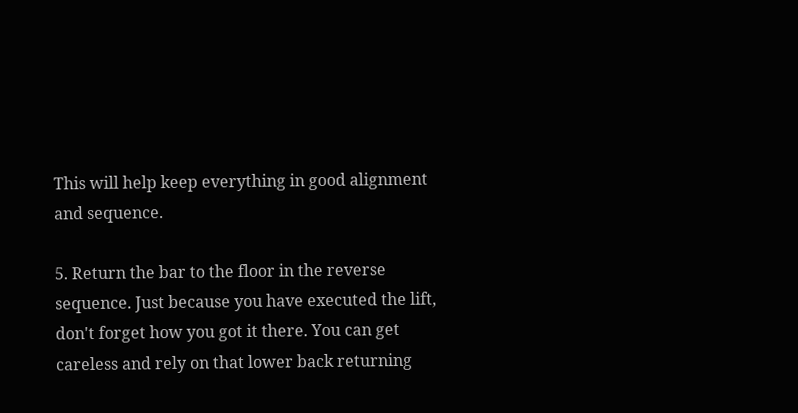This will help keep everything in good alignment and sequence.

5. Return the bar to the floor in the reverse sequence. Just because you have executed the lift, don't forget how you got it there. You can get careless and rely on that lower back returning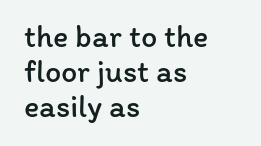the bar to the floor just as easily as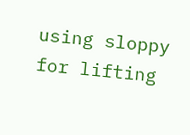using sloppy for lifting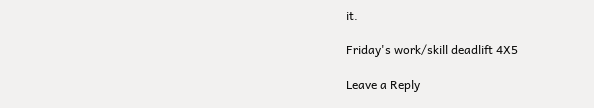it.

Friday's work/skill deadlift 4X5

Leave a Reply